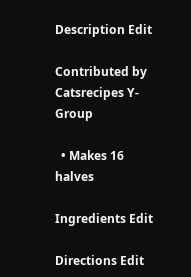Description Edit

Contributed by Catsrecipes Y-Group

  • Makes 16 halves

Ingredients Edit

Directions Edit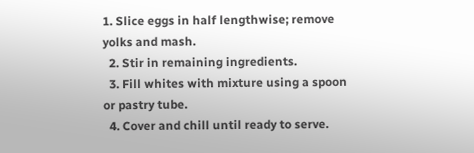1. Slice eggs in half lengthwise; remove yolks and mash.
  2. Stir in remaining ingredients.
  3. Fill whites with mixture using a spoon or pastry tube.
  4. Cover and chill until ready to serve.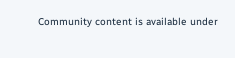Community content is available under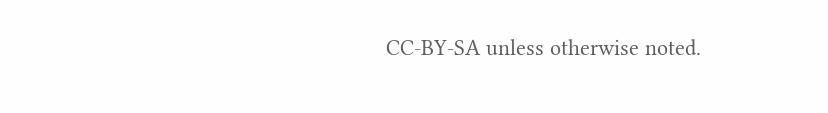CC-BY-SA unless otherwise noted.